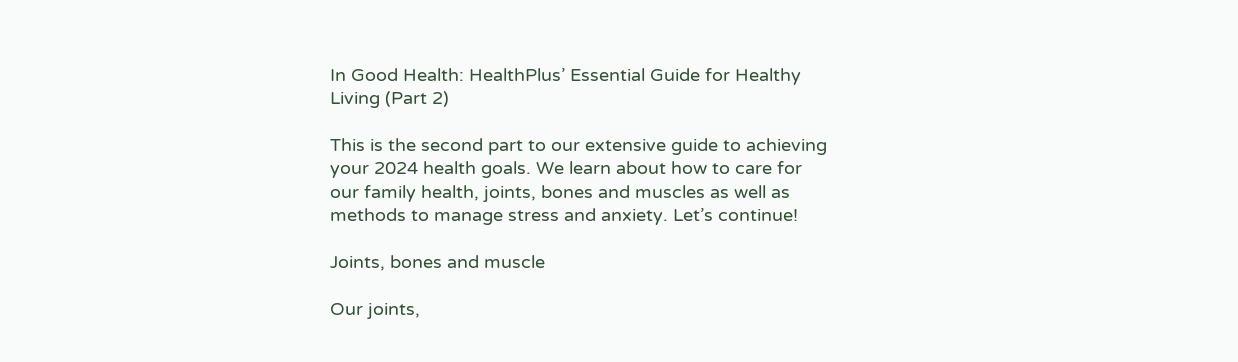In Good Health: HealthPlus’ Essential Guide for Healthy Living (Part 2)

This is the second part to our extensive guide to achieving your 2024 health goals. We learn about how to care for our family health, joints, bones and muscles as well as methods to manage stress and anxiety. Let’s continue!

Joints, bones and muscle

Our joints,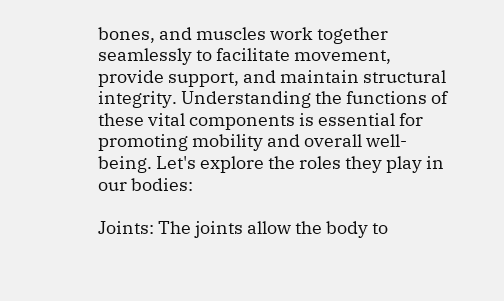bones, and muscles work together seamlessly to facilitate movement, provide support, and maintain structural integrity. Understanding the functions of these vital components is essential for promoting mobility and overall well-being. Let's explore the roles they play in our bodies:

Joints: The joints allow the body to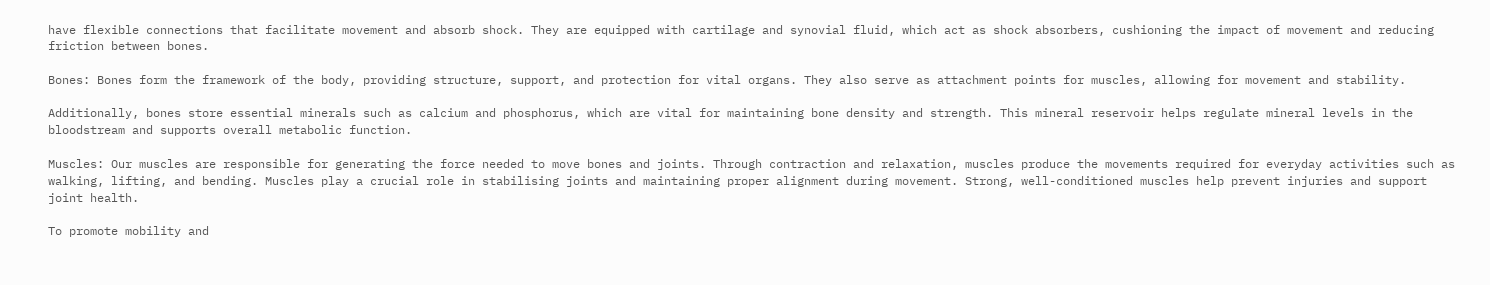have flexible connections that facilitate movement and absorb shock. They are equipped with cartilage and synovial fluid, which act as shock absorbers, cushioning the impact of movement and reducing friction between bones.

Bones: Bones form the framework of the body, providing structure, support, and protection for vital organs. They also serve as attachment points for muscles, allowing for movement and stability.

Additionally, bones store essential minerals such as calcium and phosphorus, which are vital for maintaining bone density and strength. This mineral reservoir helps regulate mineral levels in the bloodstream and supports overall metabolic function.

Muscles: Our muscles are responsible for generating the force needed to move bones and joints. Through contraction and relaxation, muscles produce the movements required for everyday activities such as walking, lifting, and bending. Muscles play a crucial role in stabilising joints and maintaining proper alignment during movement. Strong, well-conditioned muscles help prevent injuries and support joint health.

To promote mobility and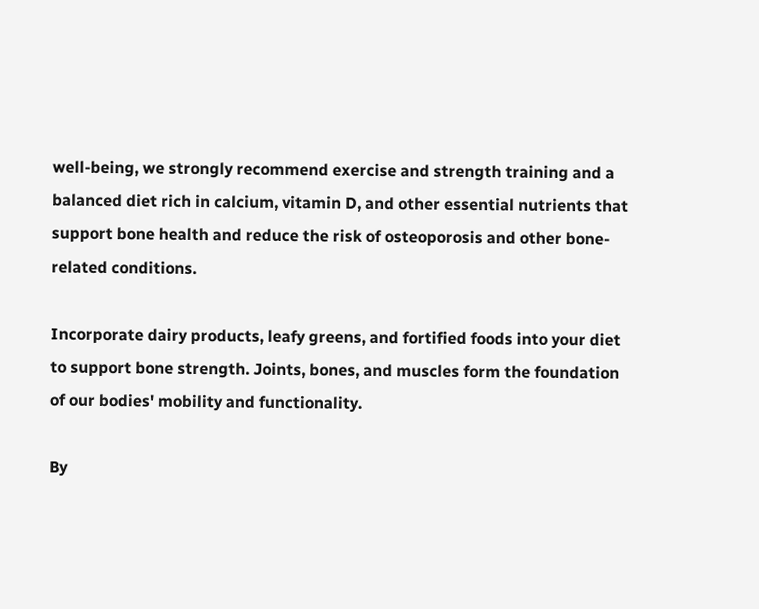well-being, we strongly recommend exercise and strength training and a balanced diet rich in calcium, vitamin D, and other essential nutrients that support bone health and reduce the risk of osteoporosis and other bone-related conditions.

Incorporate dairy products, leafy greens, and fortified foods into your diet to support bone strength. Joints, bones, and muscles form the foundation of our bodies' mobility and functionality.

By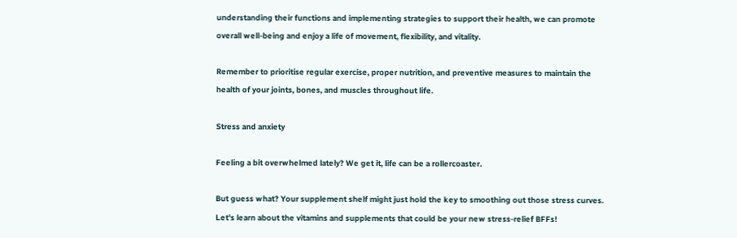understanding their functions and implementing strategies to support their health, we can promote overall well-being and enjoy a life of movement, flexibility, and vitality.

Remember to prioritise regular exercise, proper nutrition, and preventive measures to maintain the health of your joints, bones, and muscles throughout life.

Stress and anxiety

Feeling a bit overwhelmed lately? We get it, life can be a rollercoaster.

But guess what? Your supplement shelf might just hold the key to smoothing out those stress curves. Let's learn about the vitamins and supplements that could be your new stress-relief BFFs!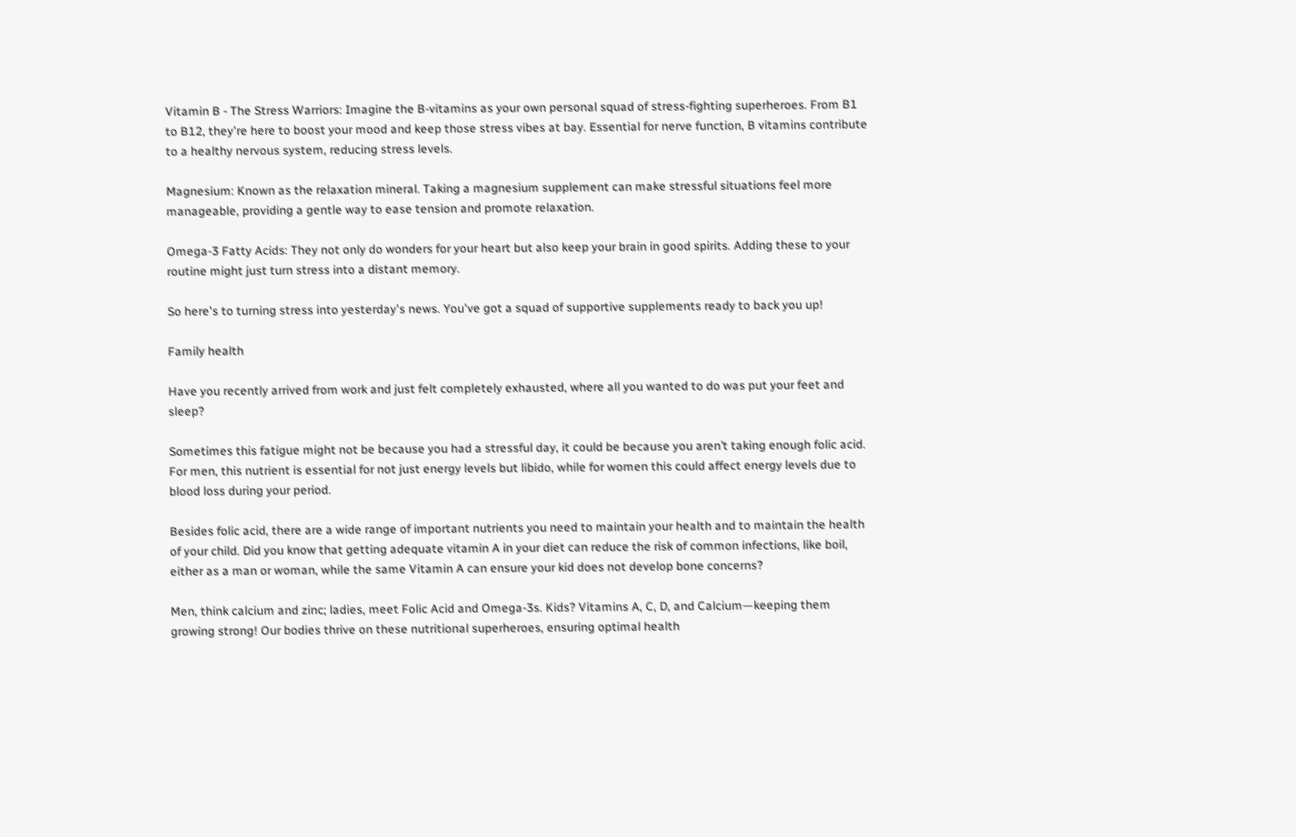Vitamin B - The Stress Warriors: Imagine the B-vitamins as your own personal squad of stress-fighting superheroes. From B1 to B12, they're here to boost your mood and keep those stress vibes at bay. Essential for nerve function, B vitamins contribute to a healthy nervous system, reducing stress levels.

Magnesium: Known as the relaxation mineral. Taking a magnesium supplement can make stressful situations feel more manageable, providing a gentle way to ease tension and promote relaxation.

Omega-3 Fatty Acids: They not only do wonders for your heart but also keep your brain in good spirits. Adding these to your routine might just turn stress into a distant memory.

So here's to turning stress into yesterday's news. You've got a squad of supportive supplements ready to back you up!

Family health

Have you recently arrived from work and just felt completely exhausted, where all you wanted to do was put your feet and sleep?

Sometimes this fatigue might not be because you had a stressful day, it could be because you aren’t taking enough folic acid. For men, this nutrient is essential for not just energy levels but libido, while for women this could affect energy levels due to blood loss during your period.

Besides folic acid, there are a wide range of important nutrients you need to maintain your health and to maintain the health of your child. Did you know that getting adequate vitamin A in your diet can reduce the risk of common infections, like boil, either as a man or woman, while the same Vitamin A can ensure your kid does not develop bone concerns?

Men, think calcium and zinc; ladies, meet Folic Acid and Omega-3s. Kids? Vitamins A, C, D, and Calcium—keeping them growing strong! Our bodies thrive on these nutritional superheroes, ensuring optimal health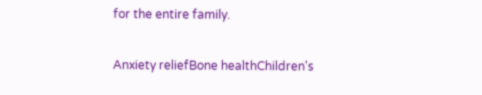for the entire family.

Anxiety reliefBone healthChildren's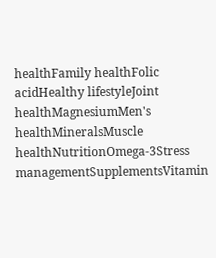healthFamily healthFolic acidHealthy lifestyleJoint healthMagnesiumMen's healthMineralsMuscle healthNutritionOmega-3Stress managementSupplementsVitamin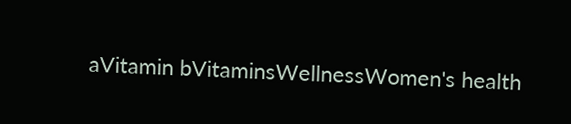aVitamin bVitaminsWellnessWomen's health